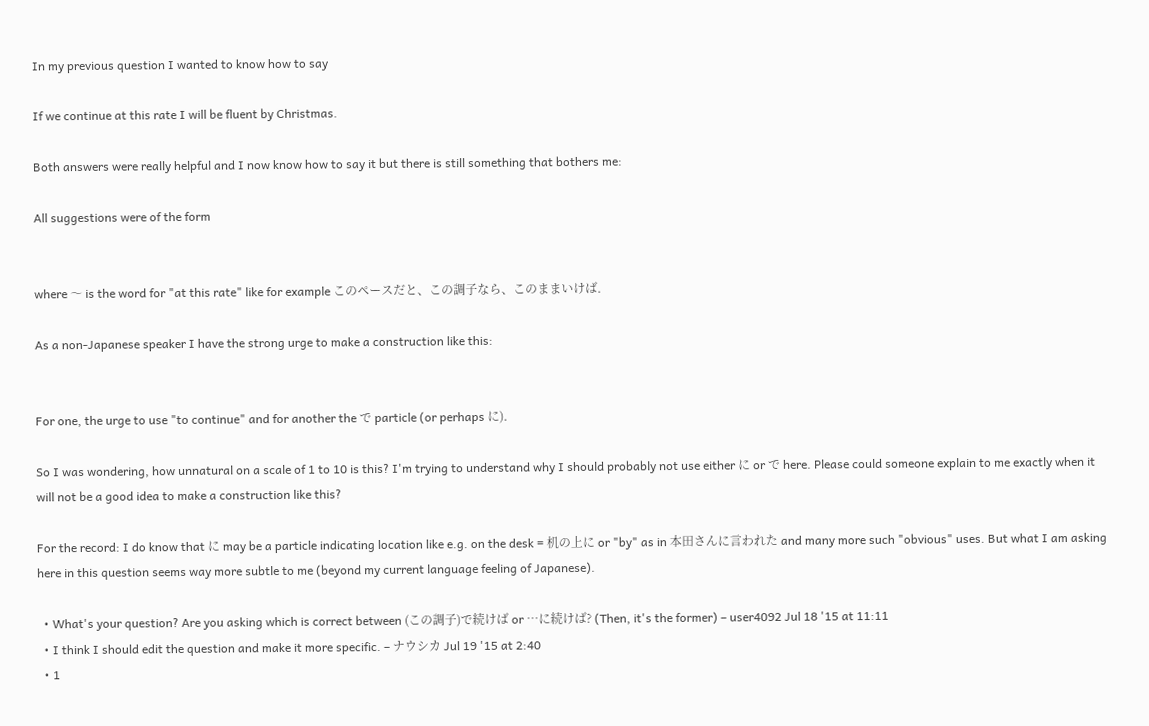In my previous question I wanted to know how to say

If we continue at this rate I will be fluent by Christmas.

Both answers were really helpful and I now know how to say it but there is still something that bothers me:

All suggestions were of the form


where 〜 is the word for "at this rate" like for example このペースだと、この調子なら、このままいけば.

As a non-Japanese speaker I have the strong urge to make a construction like this:


For one, the urge to use "to continue" and for another the で particle (or perhaps に).

So I was wondering, how unnatural on a scale of 1 to 10 is this? I'm trying to understand why I should probably not use either に or で here. Please could someone explain to me exactly when it will not be a good idea to make a construction like this?

For the record: I do know that に may be a particle indicating location like e.g. on the desk = 机の上に or "by" as in 本田さんに言われた and many more such "obvious" uses. But what I am asking here in this question seems way more subtle to me (beyond my current language feeling of Japanese).

  • What's your question? Are you asking which is correct between (この調子)で続けば or …に続けば? (Then, it's the former) – user4092 Jul 18 '15 at 11:11
  • I think I should edit the question and make it more specific. – ナウシカ Jul 19 '15 at 2:40
  • 1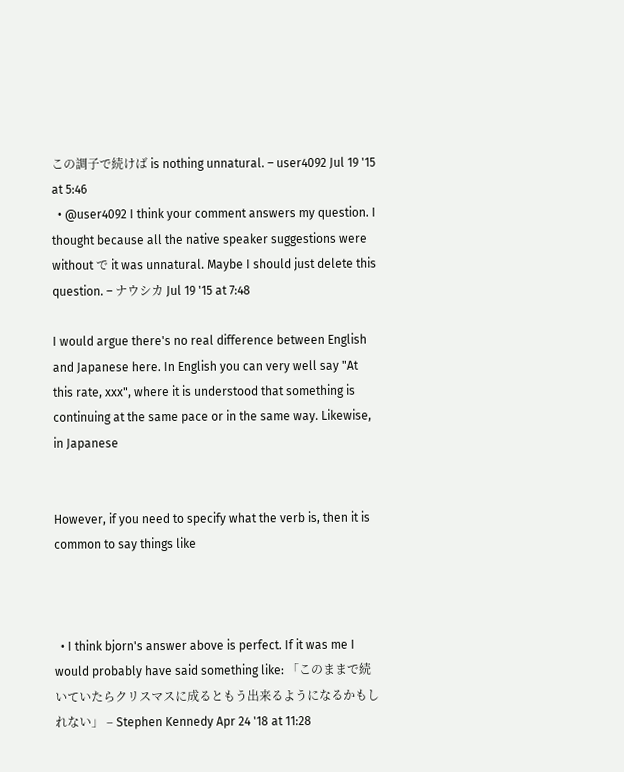この調子で続けば is nothing unnatural. – user4092 Jul 19 '15 at 5:46
  • @user4092 I think your comment answers my question. I thought because all the native speaker suggestions were without で it was unnatural. Maybe I should just delete this question. – ナウシカ Jul 19 '15 at 7:48

I would argue there's no real difference between English and Japanese here. In English you can very well say "At this rate, xxx", where it is understood that something is continuing at the same pace or in the same way. Likewise, in Japanese


However, if you need to specify what the verb is, then it is common to say things like



  • I think bjorn's answer above is perfect. If it was me I would probably have said something like: 「このままで続いていたらクリスマスに成るともう出来るようになるかもしれない」 – Stephen Kennedy Apr 24 '18 at 11:28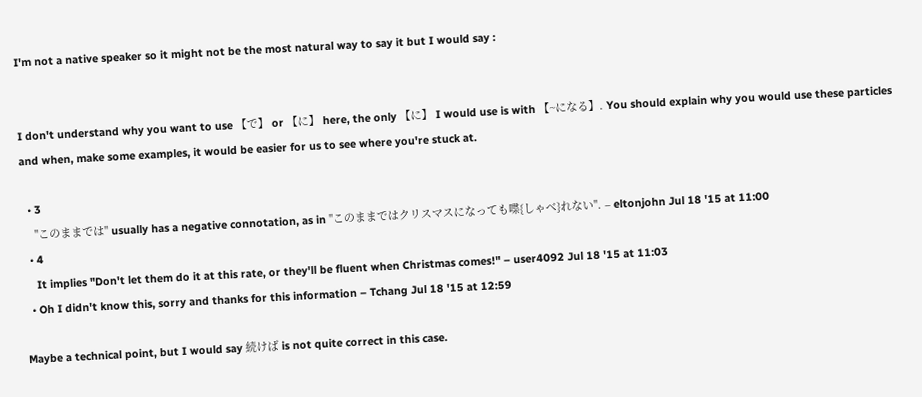I'm not a native speaker so it might not be the most natural way to say it but I would say :


I don't understand why you want to use 【で】 or 【に】 here, the only 【に】 I would use is with 【~になる】. You should explain why you would use these particles and when, make some examples, it would be easier for us to see where you're stuck at.

  • 3
    "このままでは" usually has a negative connotation, as in "このままではクリスマスになっても喋{しゃべ}れない". – eltonjohn Jul 18 '15 at 11:00
  • 4
    It implies "Don't let them do it at this rate, or they'll be fluent when Christmas comes!" – user4092 Jul 18 '15 at 11:03
  • Oh I didn't know this, sorry and thanks for this information – Tchang Jul 18 '15 at 12:59

Maybe a technical point, but I would say 続けば is not quite correct in this case.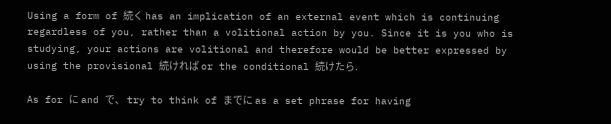Using a form of 続く has an implication of an external event which is continuing regardless of you, rather than a volitional action by you. Since it is you who is studying, your actions are volitional and therefore would be better expressed by using the provisional 続ければ or the conditional 続けたら.

As for に and で、 try to think of までに as a set phrase for having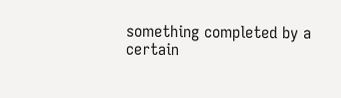something completed by a certain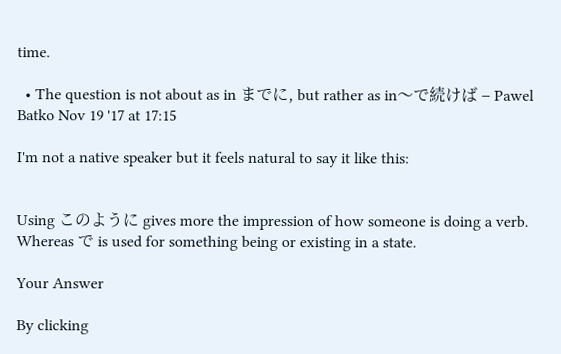time.

  • The question is not about as in までに, but rather as in〜で続けば – Pawel Batko Nov 19 '17 at 17:15

I'm not a native speaker but it feels natural to say it like this:


Using このように gives more the impression of how someone is doing a verb. Whereas で is used for something being or existing in a state.

Your Answer

By clicking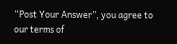“Post Your Answer”, you agree to our terms of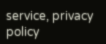service, privacy policy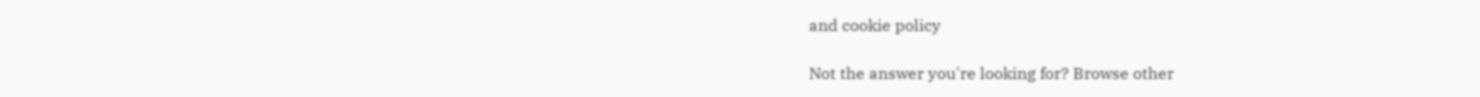and cookie policy

Not the answer you're looking for? Browse other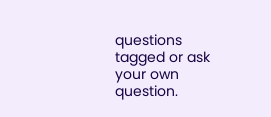questions tagged or ask your own question.